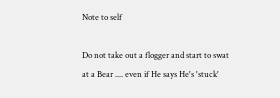Note to self

Do not take out a flogger and start to swat at a Bear .... even if He says He's 'stuck'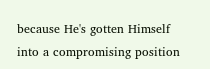because He's gotten Himself into a compromising position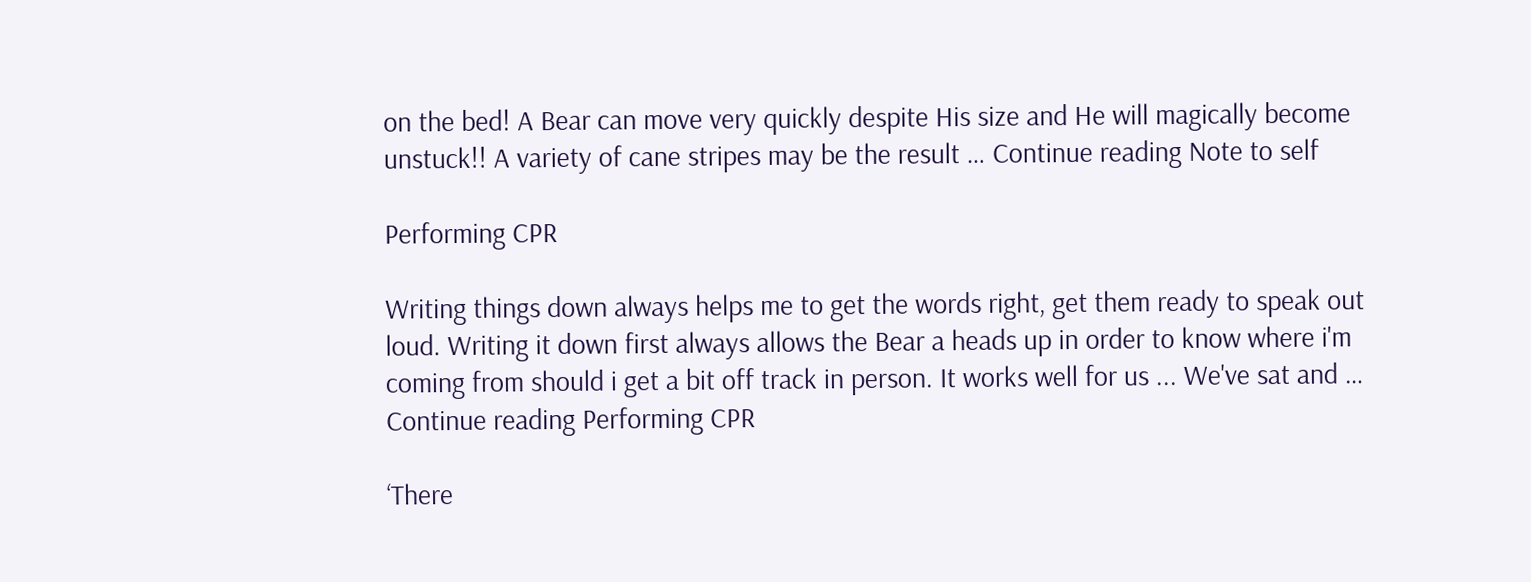on the bed! A Bear can move very quickly despite His size and He will magically become unstuck!! A variety of cane stripes may be the result … Continue reading Note to self

Performing CPR

Writing things down always helps me to get the words right, get them ready to speak out loud. Writing it down first always allows the Bear a heads up in order to know where i'm coming from should i get a bit off track in person. It works well for us ... We've sat and … Continue reading Performing CPR

‘There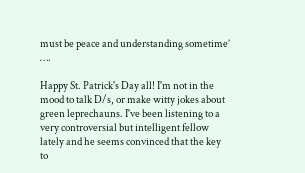must be peace and understanding sometime’ ….

Happy St. Patrick's Day all! I'm not in the mood to talk D/s, or make witty jokes about green leprechauns. I've been listening to a very controversial but intelligent fellow lately and he seems convinced that the key to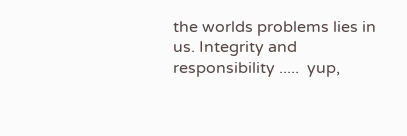the worlds problems lies in us. Integrity and responsibility .....  yup,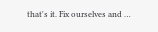that's it. Fix ourselves and …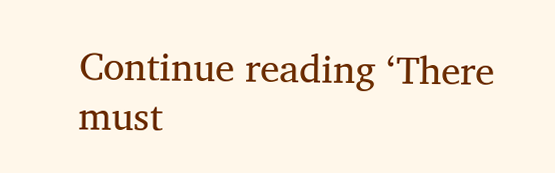Continue reading ‘There must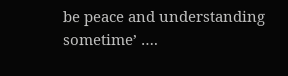be peace and understanding sometime’ ….